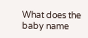What does the baby name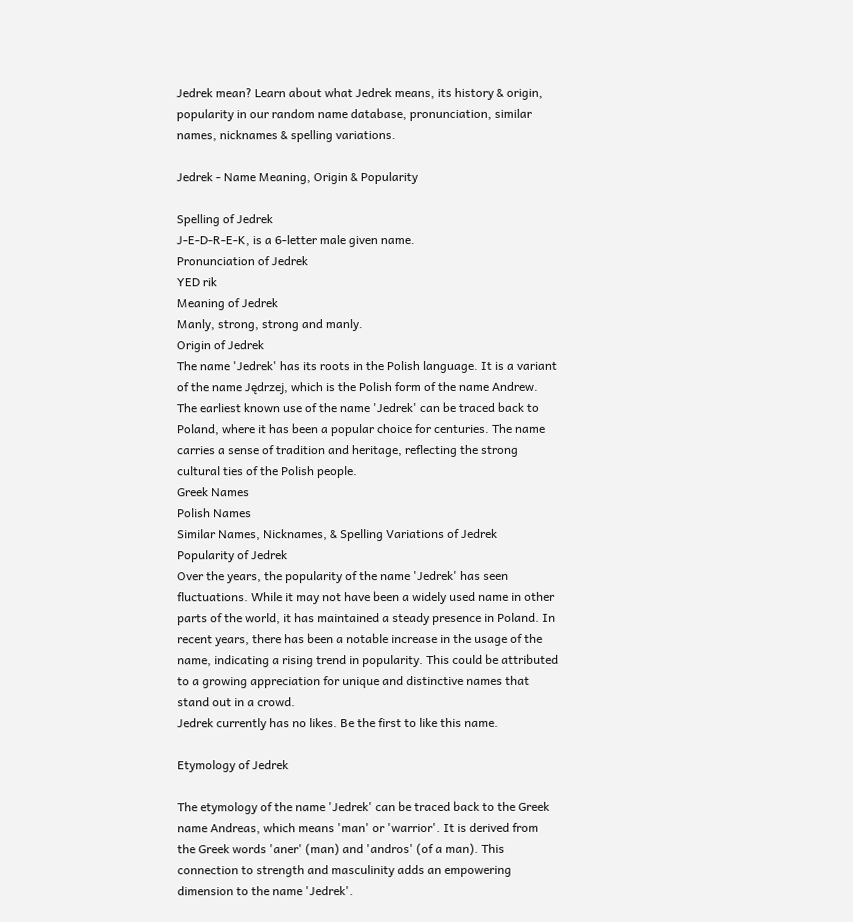Jedrek mean? Learn about what Jedrek means, its history & origin, popularity in our random name database, pronunciation, similar names, nicknames & spelling variations.

Jedrek - Name Meaning, Origin & Popularity

Spelling of Jedrek
J-E-D-R-E-K, is a 6-letter male given name.
Pronunciation of Jedrek
YED rik
Meaning of Jedrek
Manly, strong, strong and manly.
Origin of Jedrek
The name 'Jedrek' has its roots in the Polish language. It is a variant of the name Jędrzej, which is the Polish form of the name Andrew. The earliest known use of the name 'Jedrek' can be traced back to Poland, where it has been a popular choice for centuries. The name carries a sense of tradition and heritage, reflecting the strong cultural ties of the Polish people.
Greek Names
Polish Names
Similar Names, Nicknames, & Spelling Variations of Jedrek
Popularity of Jedrek
Over the years, the popularity of the name 'Jedrek' has seen fluctuations. While it may not have been a widely used name in other parts of the world, it has maintained a steady presence in Poland. In recent years, there has been a notable increase in the usage of the name, indicating a rising trend in popularity. This could be attributed to a growing appreciation for unique and distinctive names that stand out in a crowd.
Jedrek currently has no likes. Be the first to like this name.

Etymology of Jedrek

The etymology of the name 'Jedrek' can be traced back to the Greek name Andreas, which means 'man' or 'warrior'. It is derived from the Greek words 'aner' (man) and 'andros' (of a man). This connection to strength and masculinity adds an empowering dimension to the name 'Jedrek'.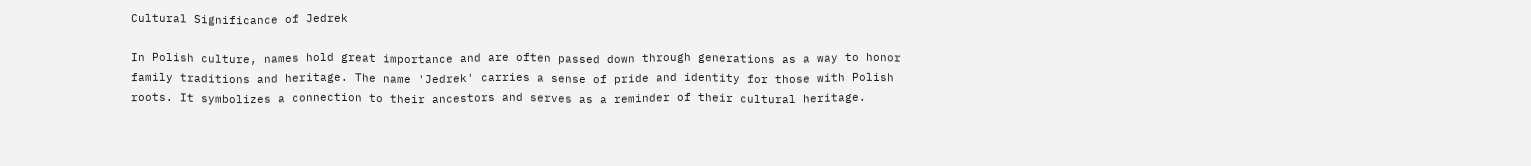Cultural Significance of Jedrek

In Polish culture, names hold great importance and are often passed down through generations as a way to honor family traditions and heritage. The name 'Jedrek' carries a sense of pride and identity for those with Polish roots. It symbolizes a connection to their ancestors and serves as a reminder of their cultural heritage.